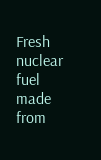Fresh nuclear fuel made from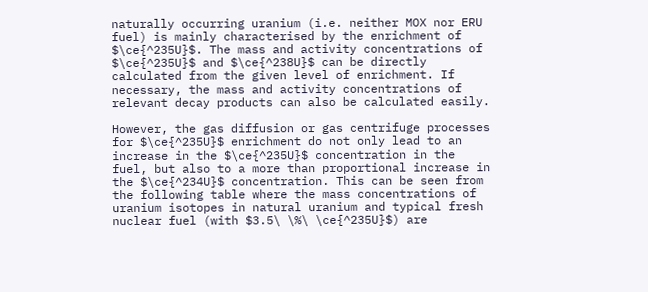naturally occurring uranium (i.e. neither MOX nor ERU fuel) is mainly characterised by the enrichment of $\ce{^235U}$. The mass and activity concentrations of $\ce{^235U}$ and $\ce{^238U}$ can be directly calculated from the given level of enrichment. If necessary, the mass and activity concentrations of relevant decay products can also be calculated easily.

However, the gas diffusion or gas centrifuge processes for $\ce{^235U}$ enrichment do not only lead to an increase in the $\ce{^235U}$ concentration in the fuel, but also to a more than proportional increase in the $\ce{^234U}$ concentration. This can be seen from the following table where the mass concentrations of uranium isotopes in natural uranium and typical fresh nuclear fuel (with $3.5\ \%\ \ce{^235U}$) are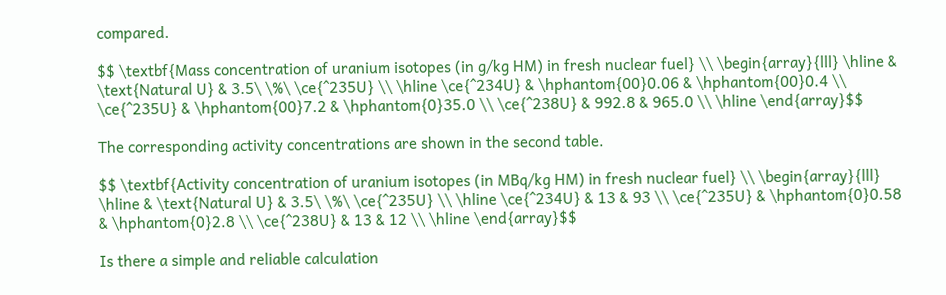compared.

$$ \textbf{Mass concentration of uranium isotopes (in g/kg HM) in fresh nuclear fuel} \\ \begin{array}{lll} \hline & \text{Natural U} & 3.5\ \%\ \ce{^235U} \\ \hline \ce{^234U} & \hphantom{00}0.06 & \hphantom{00}0.4 \\ \ce{^235U} & \hphantom{00}7.2 & \hphantom{0}35.0 \\ \ce{^238U} & 992.8 & 965.0 \\ \hline \end{array}$$

The corresponding activity concentrations are shown in the second table.

$$ \textbf{Activity concentration of uranium isotopes (in MBq/kg HM) in fresh nuclear fuel} \\ \begin{array}{lll} \hline & \text{Natural U} & 3.5\ \%\ \ce{^235U} \\ \hline \ce{^234U} & 13 & 93 \\ \ce{^235U} & \hphantom{0}0.58 & \hphantom{0}2.8 \\ \ce{^238U} & 13 & 12 \\ \hline \end{array}$$

Is there a simple and reliable calculation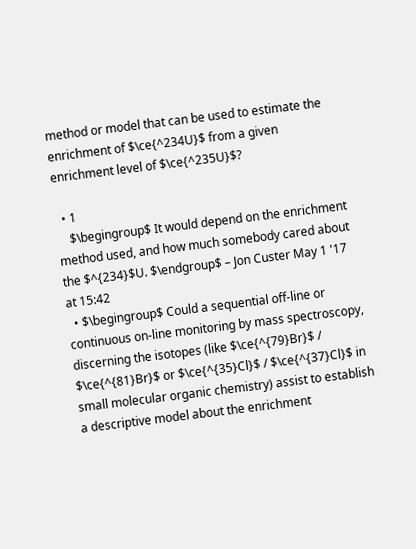method or model that can be used to estimate the enrichment of $\ce{^234U}$ from a given enrichment level of $\ce{^235U}$?

  • 1
    $\begingroup$ It would depend on the enrichment method used, and how much somebody cared about the $^{234}$U. $\endgroup$ – Jon Custer May 1 '17 at 15:42
  • $\begingroup$ Could a sequential off-line or continuous on-line monitoring by mass spectroscopy, discerning the isotopes (like $\ce{^{79}Br}$ / $\ce{^{81}Br}$ or $\ce{^{35}Cl}$ / $\ce{^{37}Cl}$ in small molecular organic chemistry) assist to establish a descriptive model about the enrichment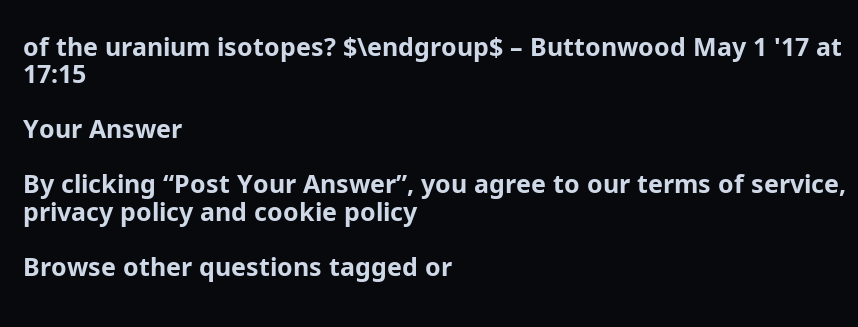of the uranium isotopes? $\endgroup$ – Buttonwood May 1 '17 at 17:15

Your Answer

By clicking “Post Your Answer”, you agree to our terms of service, privacy policy and cookie policy

Browse other questions tagged or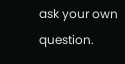ask your own question.